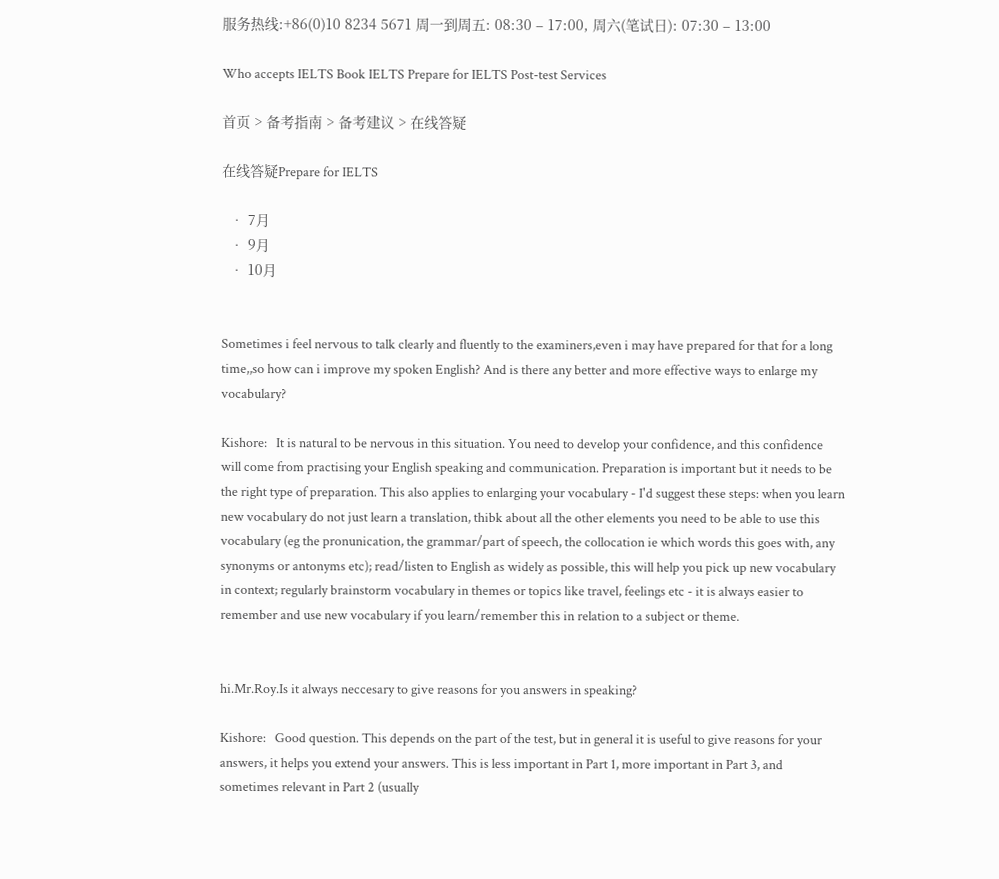服务热线:+86(0)10 8234 5671 周一到周五: 08:30 – 17:00, 周六(笔试日): 07:30 – 13:00

Who accepts IELTS Book IELTS Prepare for IELTS Post-test Services

首页 > 备考指南 > 备考建议 > 在线答疑

在线答疑Prepare for IELTS

  • 7月
  • 9月
  • 10月


Sometimes i feel nervous to talk clearly and fluently to the examiners,even i may have prepared for that for a long time,,so how can i improve my spoken English? And is there any better and more effective ways to enlarge my vocabulary?

Kishore:   It is natural to be nervous in this situation. You need to develop your confidence, and this confidence will come from practising your English speaking and communication. Preparation is important but it needs to be the right type of preparation. This also applies to enlarging your vocabulary - I'd suggest these steps: when you learn new vocabulary do not just learn a translation, thibk about all the other elements you need to be able to use this vocabulary (eg the pronunication, the grammar/part of speech, the collocation ie which words this goes with, any synonyms or antonyms etc); read/listen to English as widely as possible, this will help you pick up new vocabulary in context; regularly brainstorm vocabulary in themes or topics like travel, feelings etc - it is always easier to remember and use new vocabulary if you learn/remember this in relation to a subject or theme.


hi.Mr.Roy.Is it always neccesary to give reasons for you answers in speaking?

Kishore:   Good question. This depends on the part of the test, but in general it is useful to give reasons for your answers, it helps you extend your answers. This is less important in Part 1, more important in Part 3, and sometimes relevant in Part 2 (usually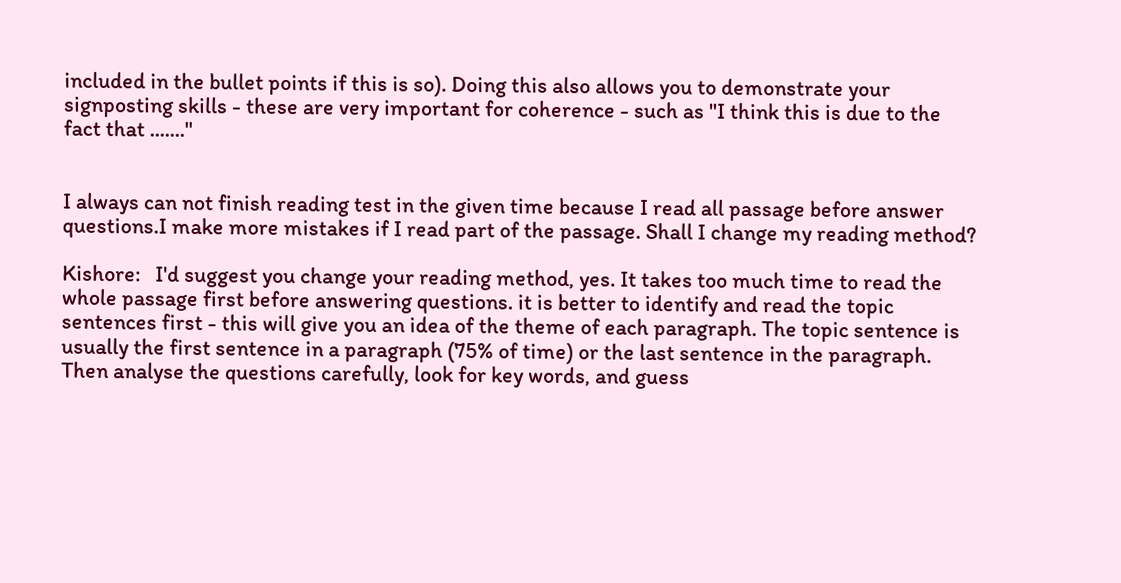included in the bullet points if this is so). Doing this also allows you to demonstrate your signposting skills - these are very important for coherence - such as "I think this is due to the fact that ......."


I always can not finish reading test in the given time because I read all passage before answer questions.I make more mistakes if I read part of the passage. Shall I change my reading method?

Kishore:   I'd suggest you change your reading method, yes. It takes too much time to read the whole passage first before answering questions. it is better to identify and read the topic sentences first - this will give you an idea of the theme of each paragraph. The topic sentence is usually the first sentence in a paragraph (75% of time) or the last sentence in the paragraph. Then analyse the questions carefully, look for key words, and guess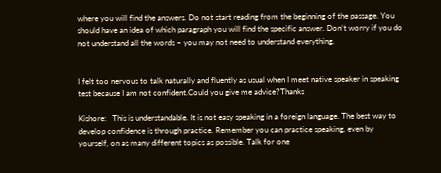where you will find the answers. Do not start reading from the beginning of the passage. You should have an idea of which paragraph you will find the specific answer. Don’t worry if you do not understand all the words – you may not need to understand everything.


I felt too nervous to talk naturally and fluently as usual when I meet native speaker in speaking test because I am not confident.Could you give me advice?Thanks

Kishore:   This is understandable. It is not easy speaking in a foreign language. The best way to develop confidence is through practice. Remember you can practice speaking, even by yourself, on as many different topics as possible. Talk for one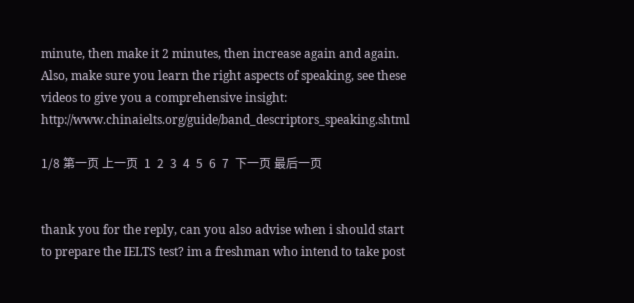minute, then make it 2 minutes, then increase again and again. Also, make sure you learn the right aspects of speaking, see these videos to give you a comprehensive insight: http://www.chinaielts.org/guide/band_descriptors_speaking.shtml

1/8 第一页 上一页  1  2  3  4  5  6  7  下一页 最后一页


thank you for the reply, can you also advise when i should start to prepare the IELTS test? im a freshman who intend to take post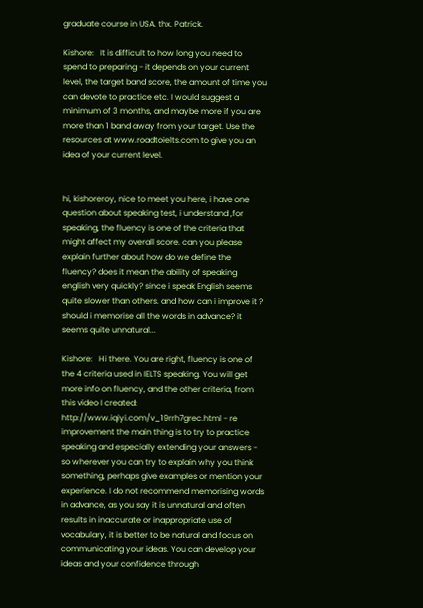graduate course in USA. thx. Patrick.

Kishore:   It is difficult to how long you need to spend to preparing - it depends on your current level, the target band score, the amount of time you can devote to practice etc. I would suggest a minimum of 3 months, and maybe more if you are more than 1 band away from your target. Use the resources at www.roadtoielts.com to give you an idea of your current level.


hi, kishoreroy, nice to meet you here, i have one question about speaking test, i understand ,for speaking, the fluency is one of the criteria that might affect my overall score. can you please explain further about how do we define the fluency? does it mean the ability of speaking english very quickly? since i speak English seems quite slower than others. and how can i improve it ? should i memorise all the words in advance? it seems quite unnatural...

Kishore:   Hi there. You are right, fluency is one of the 4 criteria used in IELTS speaking. You will get more info on fluency, and the other criteria, from this video I created: http://www.iqiyi.com/v_19rrh7grec.html - re improvement the main thing is to try to practice speaking and especially extending your answers - so wherever you can try to explain why you think something, perhaps give examples or mention your experience. I do not recommend memorising words in advance, as you say it is unnatural and often results in inaccurate or inappropriate use of vocabulary, it is better to be natural and focus on communicating your ideas. You can develop your ideas and your confidence through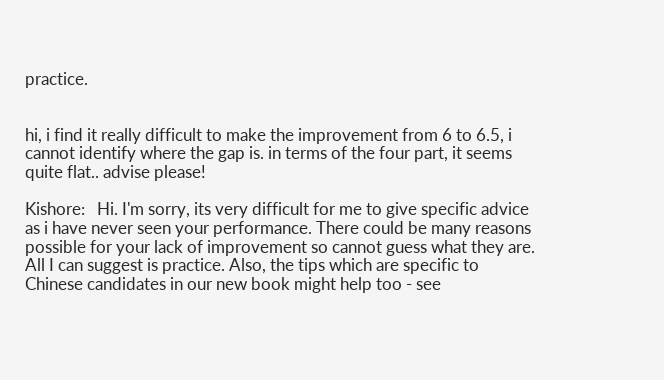practice.


hi, i find it really difficult to make the improvement from 6 to 6.5, i cannot identify where the gap is. in terms of the four part, it seems quite flat.. advise please!

Kishore:   Hi. I'm sorry, its very difficult for me to give specific advice as i have never seen your performance. There could be many reasons possible for your lack of improvement so cannot guess what they are. All I can suggest is practice. Also, the tips which are specific to Chinese candidates in our new book might help too - see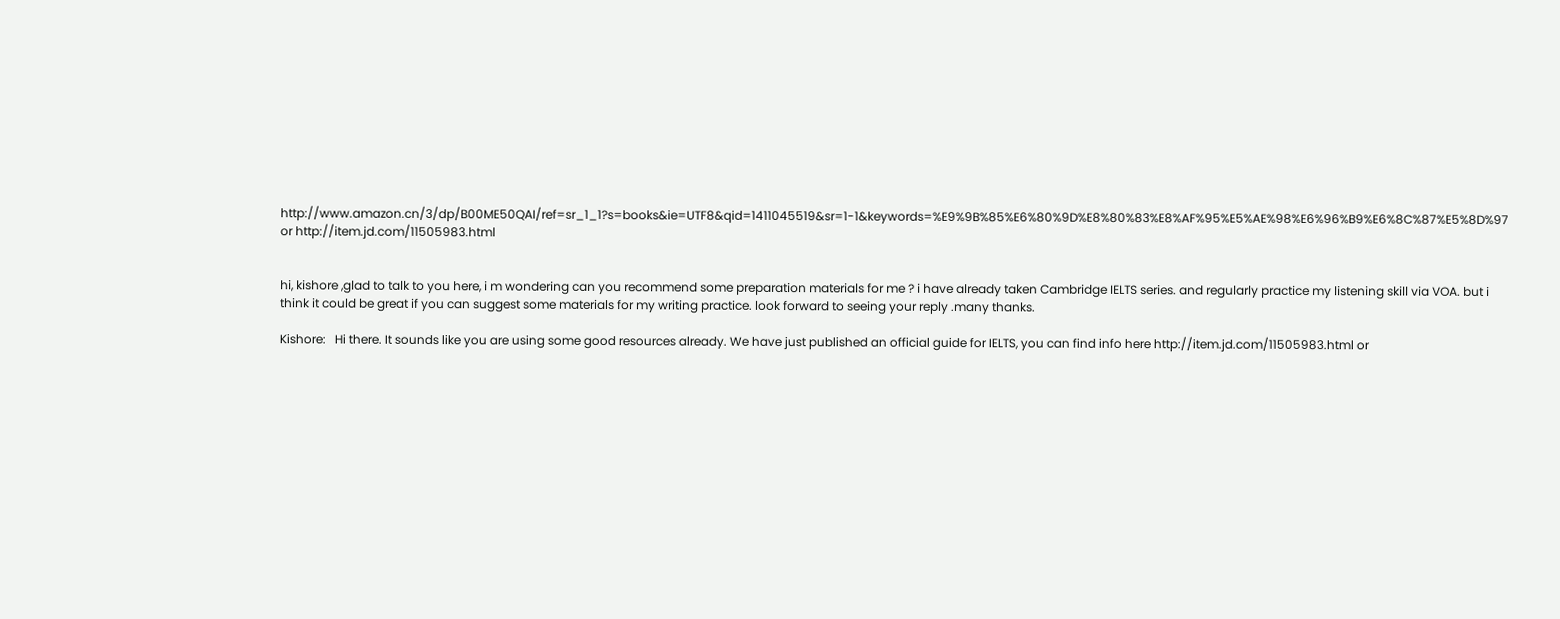http://www.amazon.cn/3/dp/B00ME50QAI/ref=sr_1_1?s=books&ie=UTF8&qid=1411045519&sr=1-1&keywords=%E9%9B%85%E6%80%9D%E8%80%83%E8%AF%95%E5%AE%98%E6%96%B9%E6%8C%87%E5%8D%97 or http://item.jd.com/11505983.html


hi, kishore ,glad to talk to you here, i m wondering can you recommend some preparation materials for me ? i have already taken Cambridge IELTS series. and regularly practice my listening skill via VOA. but i think it could be great if you can suggest some materials for my writing practice. look forward to seeing your reply .many thanks.

Kishore:   Hi there. It sounds like you are using some good resources already. We have just published an official guide for IELTS, you can find info here http://item.jd.com/11505983.html or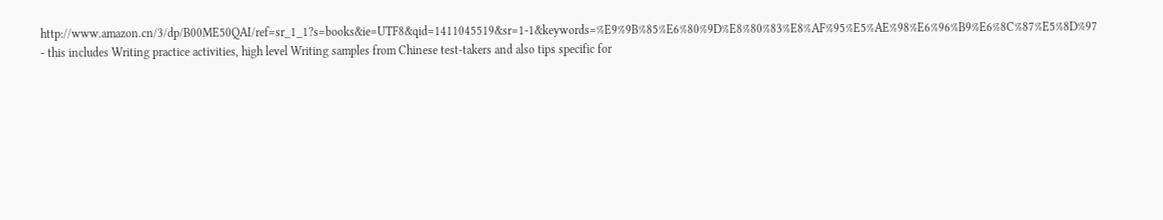http://www.amazon.cn/3/dp/B00ME50QAI/ref=sr_1_1?s=books&ie=UTF8&qid=1411045519&sr=1-1&keywords=%E9%9B%85%E6%80%9D%E8%80%83%E8%AF%95%E5%AE%98%E6%96%B9%E6%8C%87%E5%8D%97 - this includes Writing practice activities, high level Writing samples from Chinese test-takers and also tips specific for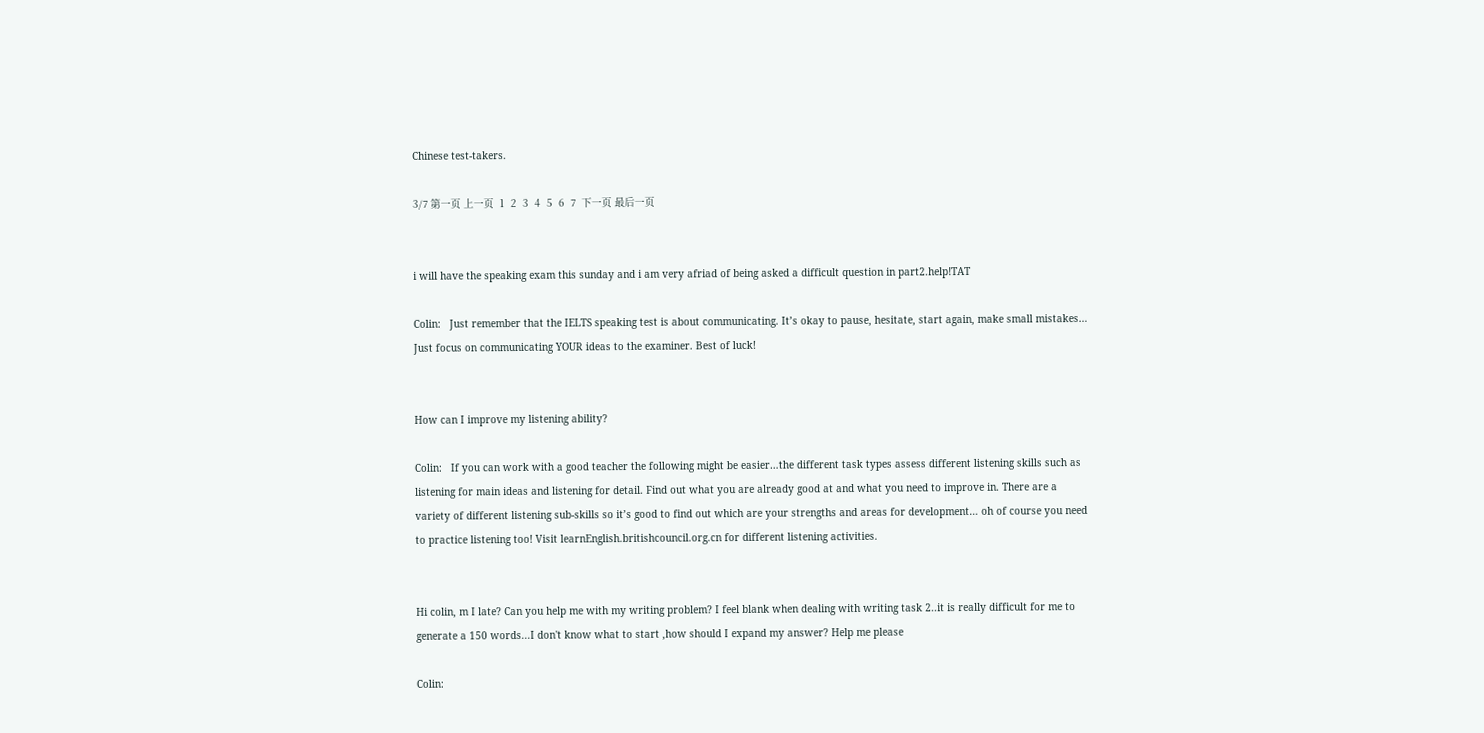Chinese test-takers.

3/7 第一页 上一页  1  2  3  4  5  6  7  下一页 最后一页


i will have the speaking exam this sunday and i am very afriad of being asked a difficult question in part2.help!TAT

Colin:   Just remember that the IELTS speaking test is about communicating. It’s okay to pause, hesitate, start again, make small mistakes… Just focus on communicating YOUR ideas to the examiner. Best of luck!


How can I improve my listening ability?

Colin:   If you can work with a good teacher the following might be easier…the different task types assess different listening skills such as listening for main ideas and listening for detail. Find out what you are already good at and what you need to improve in. There are a variety of different listening sub-skills so it’s good to find out which are your strengths and areas for development… oh of course you need to practice listening too! Visit learnEnglish.britishcouncil.org.cn for different listening activities.


Hi colin, m I late? Can you help me with my writing problem? I feel blank when dealing with writing task 2..it is really difficult for me to generate a 150 words...I don't know what to start ,how should I expand my answer? Help me please

Colin: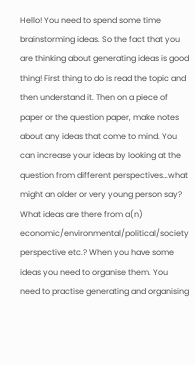Hello! You need to spend some time brainstorming ideas. So the fact that you are thinking about generating ideas is good thing! First thing to do is read the topic and then understand it. Then on a piece of paper or the question paper, make notes about any ideas that come to mind. You can increase your ideas by looking at the question from different perspectives…what might an older or very young person say? What ideas are there from a(n) economic/environmental/political/society perspective etc.? When you have some ideas you need to organise them. You need to practise generating and organising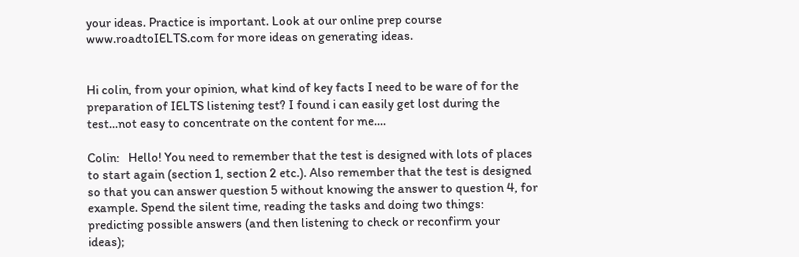your ideas. Practice is important. Look at our online prep course www.roadtoIELTS.com for more ideas on generating ideas.


Hi colin, from your opinion, what kind of key facts I need to be ware of for the preparation of IELTS listening test? I found i can easily get lost during the test...not easy to concentrate on the content for me....

Colin:   Hello! You need to remember that the test is designed with lots of places to start again (section 1, section 2 etc.). Also remember that the test is designed so that you can answer question 5 without knowing the answer to question 4, for example. Spend the silent time, reading the tasks and doing two things: predicting possible answers (and then listening to check or reconfirm your ideas);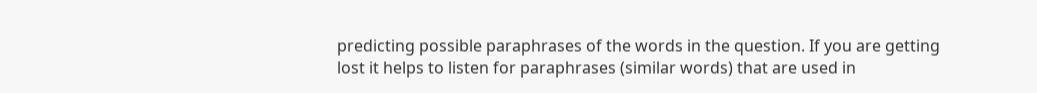predicting possible paraphrases of the words in the question. If you are getting lost it helps to listen for paraphrases (similar words) that are used in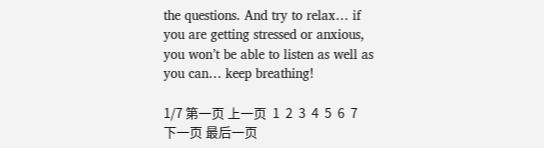the questions. And try to relax… if you are getting stressed or anxious, you won’t be able to listen as well as you can… keep breathing!

1/7 第一页 上一页  1  2  3  4  5  6  7  下一页 最后一页